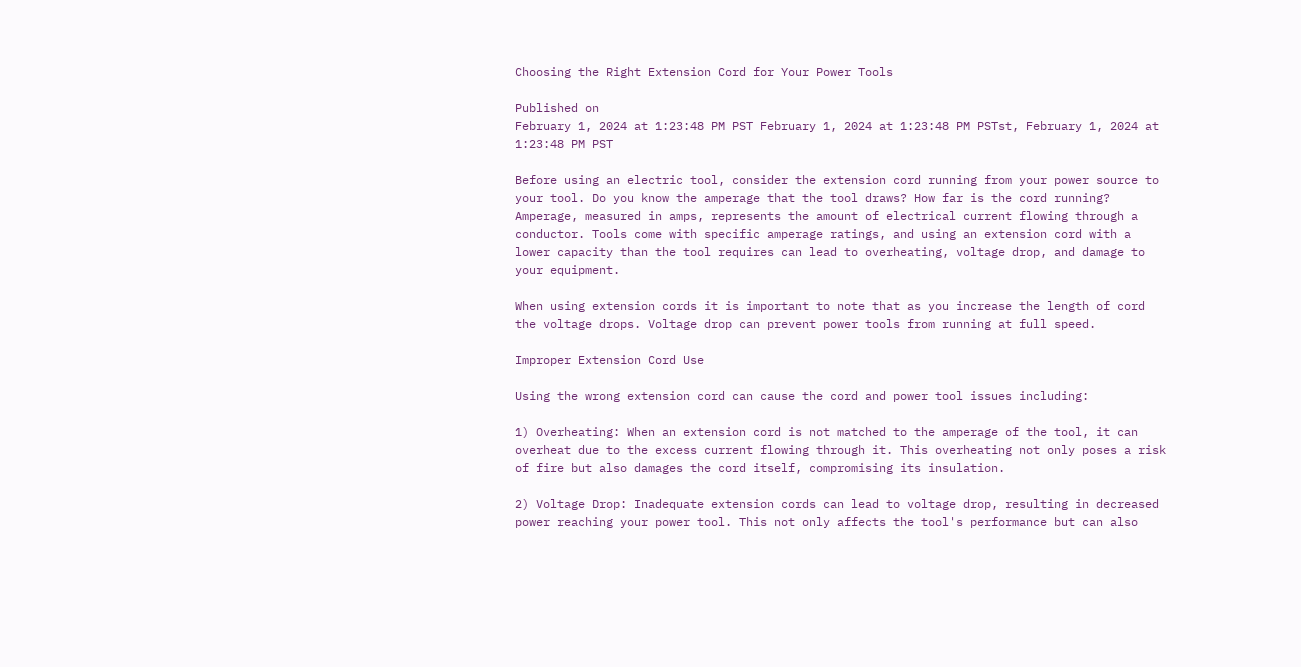Choosing the Right Extension Cord for Your Power Tools

Published on
February 1, 2024 at 1:23:48 PM PST February 1, 2024 at 1:23:48 PM PSTst, February 1, 2024 at 1:23:48 PM PST

Before using an electric tool, consider the extension cord running from your power source to your tool. Do you know the amperage that the tool draws? How far is the cord running? Amperage, measured in amps, represents the amount of electrical current flowing through a conductor. Tools come with specific amperage ratings, and using an extension cord with a lower capacity than the tool requires can lead to overheating, voltage drop, and damage to your equipment.

When using extension cords it is important to note that as you increase the length of cord the voltage drops. Voltage drop can prevent power tools from running at full speed.

Improper Extension Cord Use

Using the wrong extension cord can cause the cord and power tool issues including:

1) Overheating: When an extension cord is not matched to the amperage of the tool, it can overheat due to the excess current flowing through it. This overheating not only poses a risk of fire but also damages the cord itself, compromising its insulation.

2) Voltage Drop: Inadequate extension cords can lead to voltage drop, resulting in decreased power reaching your power tool. This not only affects the tool's performance but can also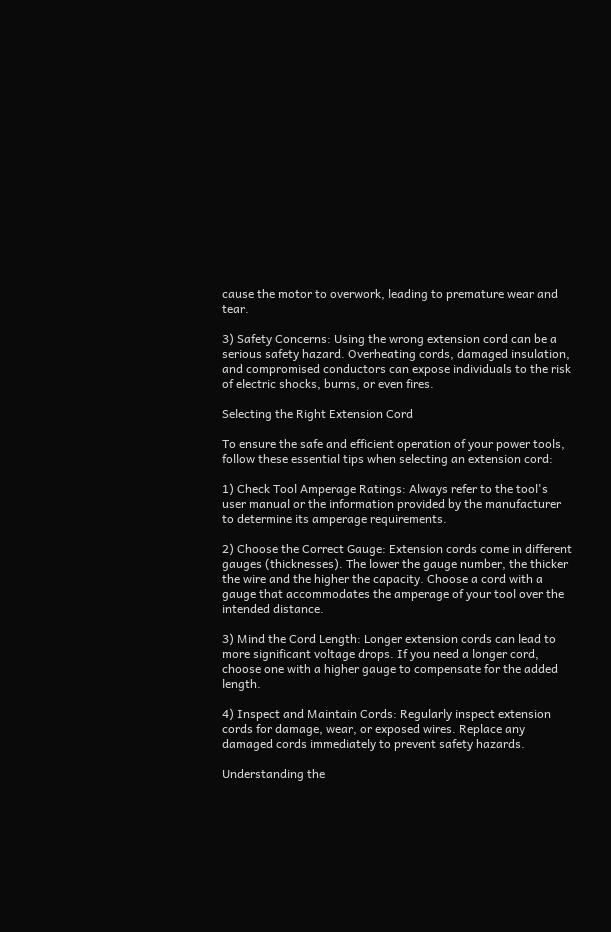cause the motor to overwork, leading to premature wear and tear.

3) Safety Concerns: Using the wrong extension cord can be a serious safety hazard. Overheating cords, damaged insulation, and compromised conductors can expose individuals to the risk of electric shocks, burns, or even fires.

Selecting the Right Extension Cord

To ensure the safe and efficient operation of your power tools, follow these essential tips when selecting an extension cord:

1) Check Tool Amperage Ratings: Always refer to the tool's user manual or the information provided by the manufacturer to determine its amperage requirements.

2) Choose the Correct Gauge: Extension cords come in different gauges (thicknesses). The lower the gauge number, the thicker the wire and the higher the capacity. Choose a cord with a gauge that accommodates the amperage of your tool over the intended distance.

3) Mind the Cord Length: Longer extension cords can lead to more significant voltage drops. If you need a longer cord, choose one with a higher gauge to compensate for the added length.

4) Inspect and Maintain Cords: Regularly inspect extension cords for damage, wear, or exposed wires. Replace any damaged cords immediately to prevent safety hazards.

Understanding the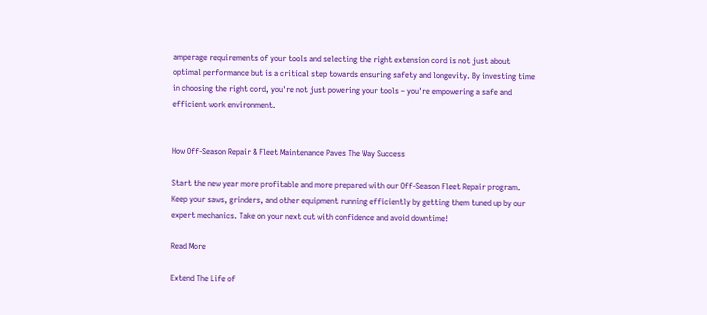amperage requirements of your tools and selecting the right extension cord is not just about optimal performance but is a critical step towards ensuring safety and longevity. By investing time in choosing the right cord, you're not just powering your tools – you're empowering a safe and efficient work environment.


How Off-Season Repair & Fleet Maintenance Paves The Way Success

Start the new year more profitable and more prepared with our Off-Season Fleet Repair program. Keep your saws, grinders, and other equipment running efficiently by getting them tuned up by our expert mechanics. Take on your next cut with confidence and avoid downtime!

Read More

Extend The Life of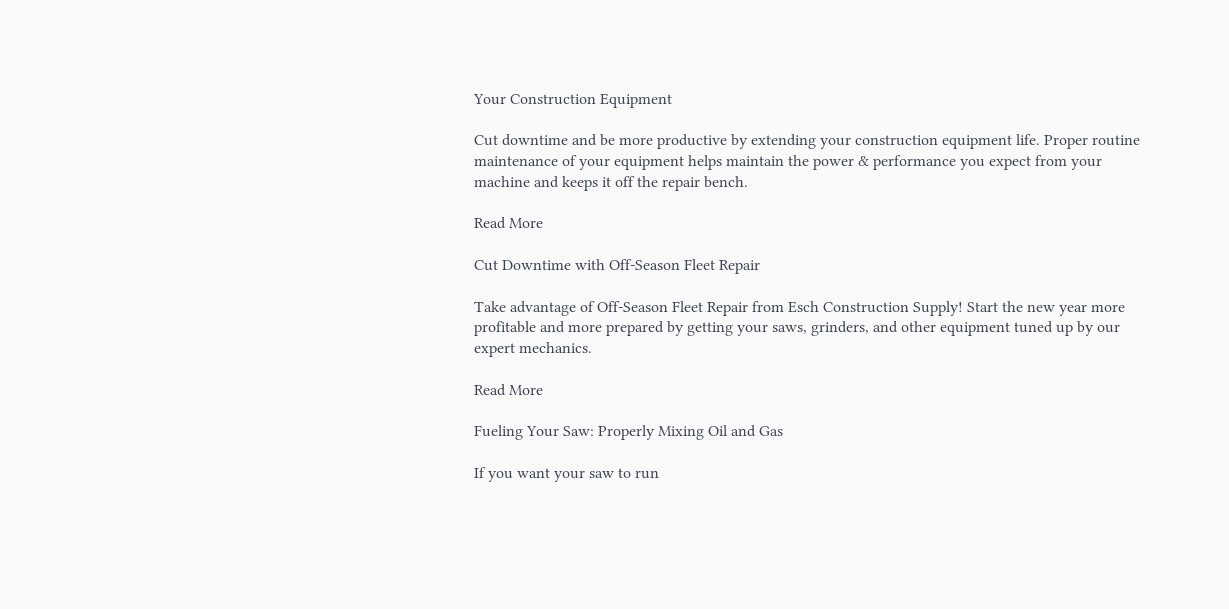Your Construction Equipment

Cut downtime and be more productive by extending your construction equipment life. Proper routine maintenance of your equipment helps maintain the power & performance you expect from your machine and keeps it off the repair bench.

Read More

Cut Downtime with Off-Season Fleet Repair

Take advantage of Off-Season Fleet Repair from Esch Construction Supply! Start the new year more profitable and more prepared by getting your saws, grinders, and other equipment tuned up by our expert mechanics.

Read More

Fueling Your Saw: Properly Mixing Oil and Gas

If you want your saw to run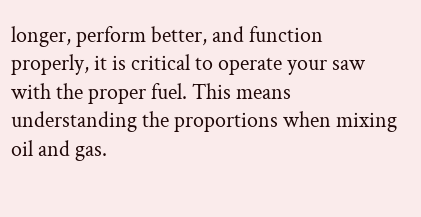longer, perform better, and function properly, it is critical to operate your saw with the proper fuel. This means understanding the proportions when mixing oil and gas.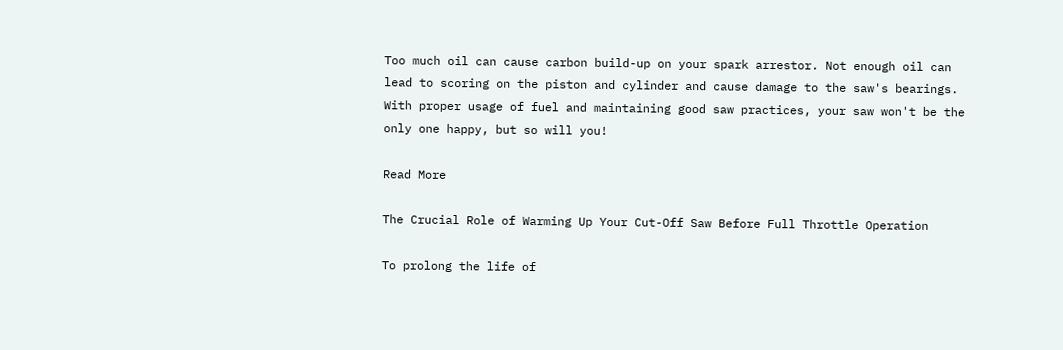Too much oil can cause carbon build-up on your spark arrestor. Not enough oil can lead to scoring on the piston and cylinder and cause damage to the saw's bearings. With proper usage of fuel and maintaining good saw practices, your saw won't be the only one happy, but so will you!

Read More

The Crucial Role of Warming Up Your Cut-Off Saw Before Full Throttle Operation

To prolong the life of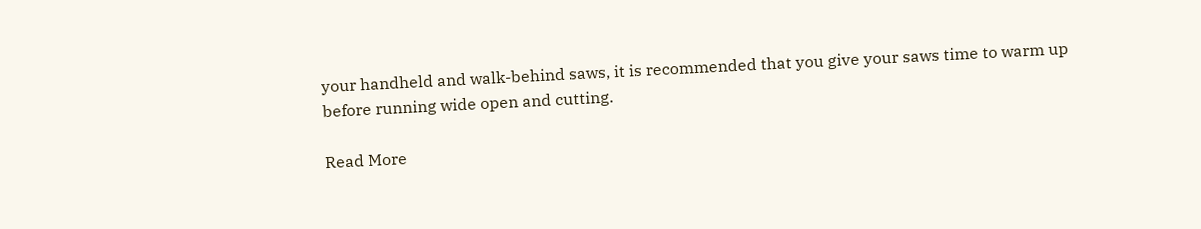your handheld and walk-behind saws, it is recommended that you give your saws time to warm up before running wide open and cutting.

Read More